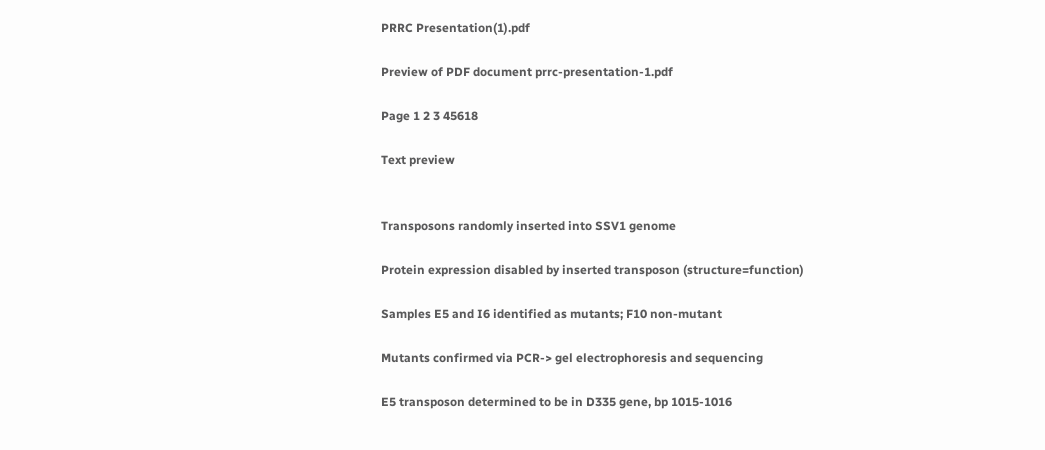PRRC Presentation(1).pdf

Preview of PDF document prrc-presentation-1.pdf

Page 1 2 3 45618

Text preview


Transposons randomly inserted into SSV1 genome

Protein expression disabled by inserted transposon (structure=function)

Samples E5 and I6 identified as mutants; F10 non-mutant

Mutants confirmed via PCR-> gel electrophoresis and sequencing

E5 transposon determined to be in D335 gene, bp 1015-1016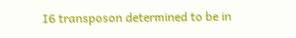I6 transposon determined to be in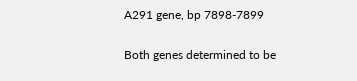A291 gene, bp 7898-7899

Both genes determined to be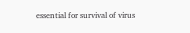essential for survival of virus